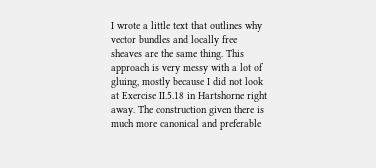I wrote a little text that outlines why vector bundles and locally free sheaves are the same thing. This approach is very messy with a lot of gluing, mostly because I did not look at Exercise II.5.18 in Hartshorne right away. The construction given there is much more canonical and preferable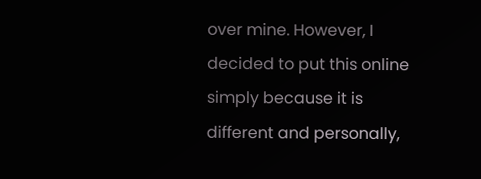over mine. However, I decided to put this online simply because it is different and personally,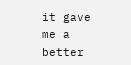it gave me a better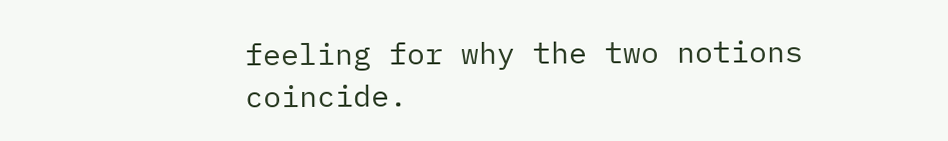feeling for why the two notions coincide.